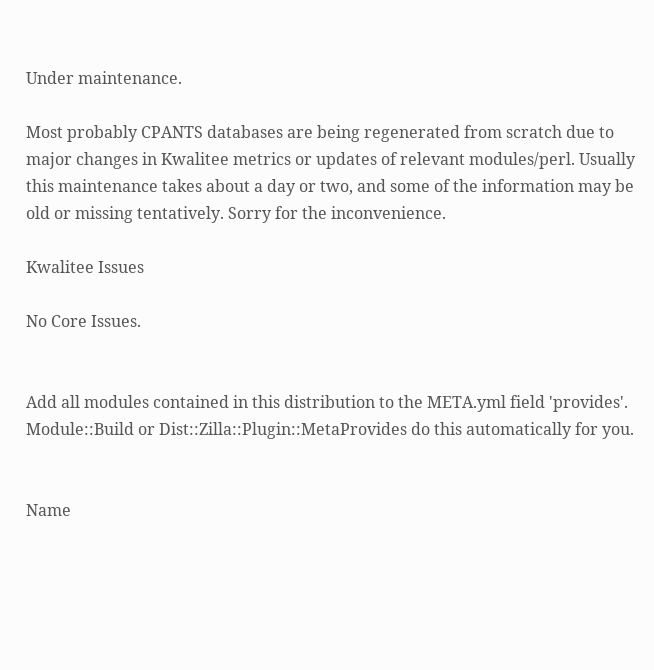Under maintenance.

Most probably CPANTS databases are being regenerated from scratch due to major changes in Kwalitee metrics or updates of relevant modules/perl. Usually this maintenance takes about a day or two, and some of the information may be old or missing tentatively. Sorry for the inconvenience.

Kwalitee Issues

No Core Issues.


Add all modules contained in this distribution to the META.yml field 'provides'. Module::Build or Dist::Zilla::Plugin::MetaProvides do this automatically for you.


Name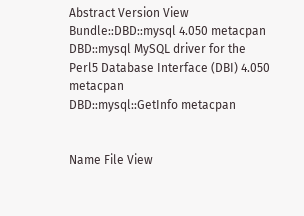Abstract Version View
Bundle::DBD::mysql 4.050 metacpan
DBD::mysql MySQL driver for the Perl5 Database Interface (DBI) 4.050 metacpan
DBD::mysql::GetInfo metacpan


Name File View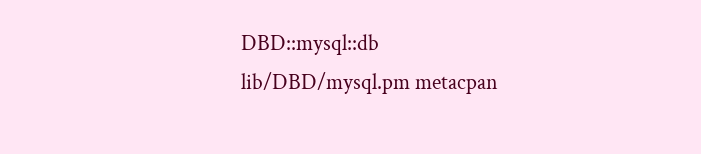DBD::mysql::db lib/DBD/mysql.pm metacpan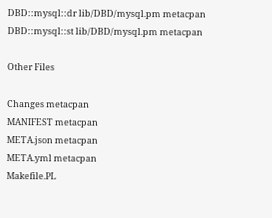DBD::mysql::dr lib/DBD/mysql.pm metacpan
DBD::mysql::st lib/DBD/mysql.pm metacpan

Other Files

Changes metacpan
MANIFEST metacpan
META.json metacpan
META.yml metacpan
Makefile.PL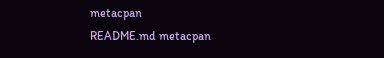metacpan
README.md metacpan